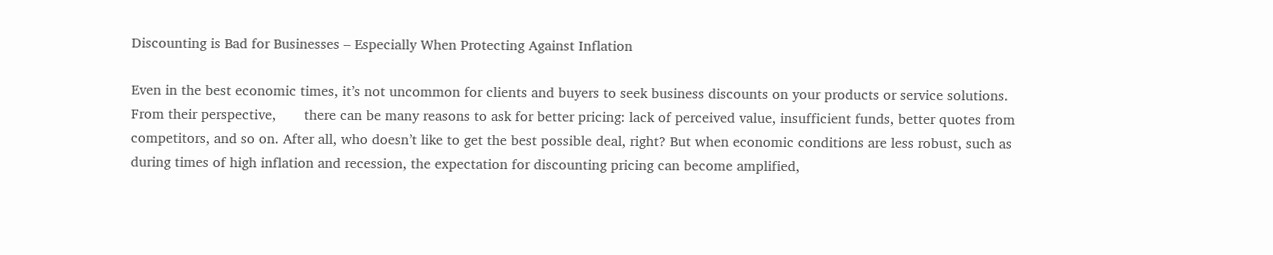Discounting is Bad for Businesses – Especially When Protecting Against Inflation

Even in the best economic times, it’s not uncommon for clients and buyers to seek business discounts on your products or service solutions. From their perspective,       there can be many reasons to ask for better pricing: lack of perceived value, insufficient funds, better quotes from competitors, and so on. After all, who doesn’t like to get the best possible deal, right? But when economic conditions are less robust, such as during times of high inflation and recession, the expectation for discounting pricing can become amplified,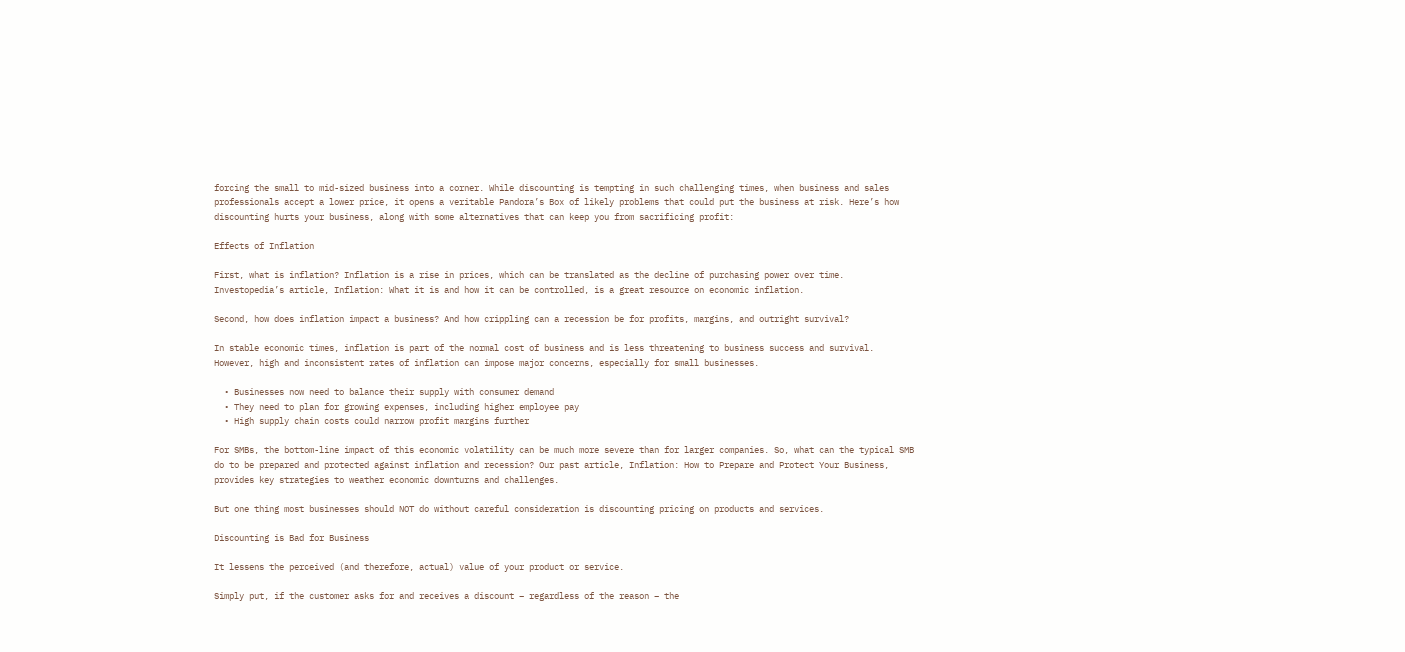forcing the small to mid-sized business into a corner. While discounting is tempting in such challenging times, when business and sales professionals accept a lower price, it opens a veritable Pandora’s Box of likely problems that could put the business at risk. Here’s how discounting hurts your business, along with some alternatives that can keep you from sacrificing profit:

Effects of Inflation

First, what is inflation? Inflation is a rise in prices, which can be translated as the decline of purchasing power over time. Investopedia’s article, Inflation: What it is and how it can be controlled, is a great resource on economic inflation.

Second, how does inflation impact a business? And how crippling can a recession be for profits, margins, and outright survival?

In stable economic times, inflation is part of the normal cost of business and is less threatening to business success and survival. However, high and inconsistent rates of inflation can impose major concerns, especially for small businesses.

  • Businesses now need to balance their supply with consumer demand
  • They need to plan for growing expenses, including higher employee pay
  • High supply chain costs could narrow profit margins further

For SMBs, the bottom-line impact of this economic volatility can be much more severe than for larger companies. So, what can the typical SMB do to be prepared and protected against inflation and recession? Our past article, Inflation: How to Prepare and Protect Your Business, provides key strategies to weather economic downturns and challenges.

But one thing most businesses should NOT do without careful consideration is discounting pricing on products and services.

Discounting is Bad for Business

It lessens the perceived (and therefore, actual) value of your product or service.

Simply put, if the customer asks for and receives a discount – regardless of the reason – the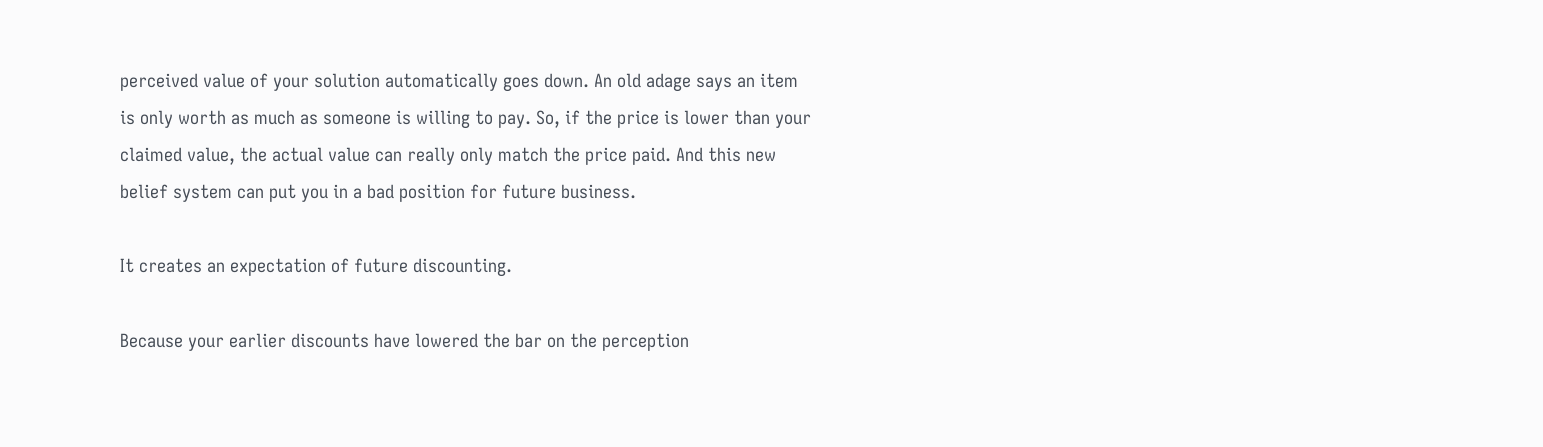perceived value of your solution automatically goes down. An old adage says an item is only worth as much as someone is willing to pay. So, if the price is lower than your claimed value, the actual value can really only match the price paid. And this new belief system can put you in a bad position for future business.

It creates an expectation of future discounting.

Because your earlier discounts have lowered the bar on the perception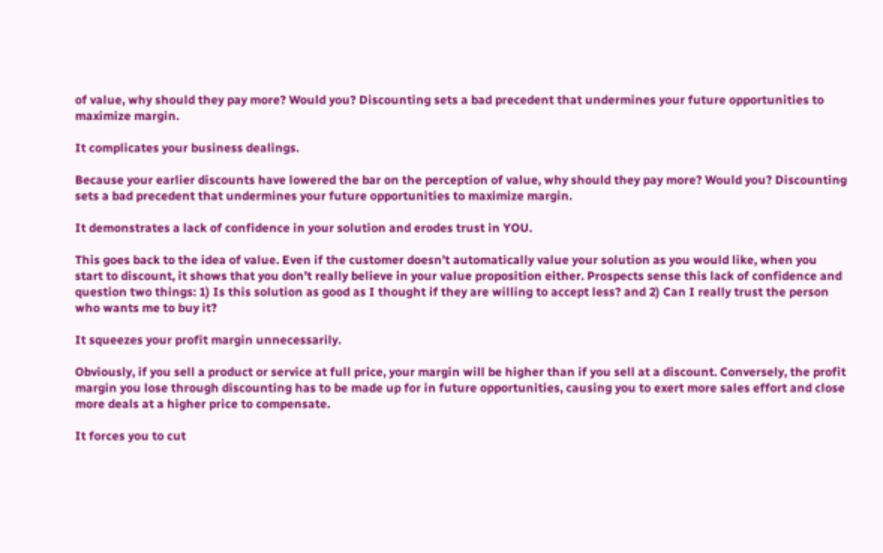of value, why should they pay more? Would you? Discounting sets a bad precedent that undermines your future opportunities to maximize margin.

It complicates your business dealings.

Because your earlier discounts have lowered the bar on the perception of value, why should they pay more? Would you? Discounting sets a bad precedent that undermines your future opportunities to maximize margin.

It demonstrates a lack of confidence in your solution and erodes trust in YOU.

This goes back to the idea of value. Even if the customer doesn’t automatically value your solution as you would like, when you start to discount, it shows that you don’t really believe in your value proposition either. Prospects sense this lack of confidence and question two things: 1) Is this solution as good as I thought if they are willing to accept less? and 2) Can I really trust the person who wants me to buy it?

It squeezes your profit margin unnecessarily.

Obviously, if you sell a product or service at full price, your margin will be higher than if you sell at a discount. Conversely, the profit margin you lose through discounting has to be made up for in future opportunities, causing you to exert more sales effort and close more deals at a higher price to compensate.

It forces you to cut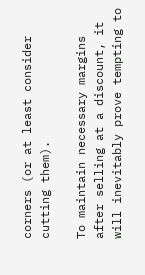corners (or at least consider cutting them).

To maintain necessary margins after selling at a discount, it will inevitably prove tempting to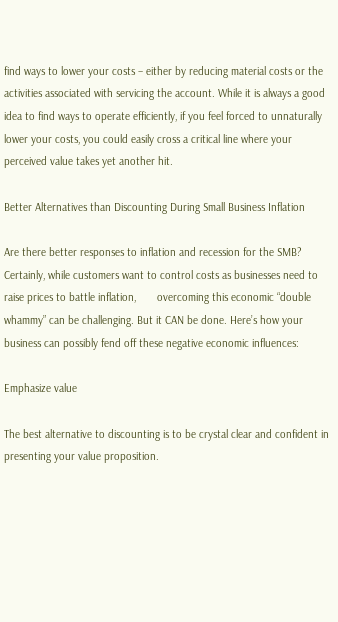find ways to lower your costs – either by reducing material costs or the activities associated with servicing the account. While it is always a good idea to find ways to operate efficiently, if you feel forced to unnaturally lower your costs, you could easily cross a critical line where your perceived value takes yet another hit.

Better Alternatives than Discounting During Small Business Inflation

Are there better responses to inflation and recession for the SMB? Certainly, while customers want to control costs as businesses need to raise prices to battle inflation,       overcoming this economic “double whammy” can be challenging. But it CAN be done. Here’s how your business can possibly fend off these negative economic influences:

Emphasize value

The best alternative to discounting is to be crystal clear and confident in presenting your value proposition.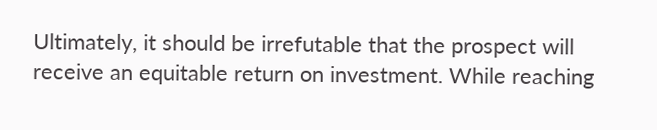Ultimately, it should be irrefutable that the prospect will receive an equitable return on investment. While reaching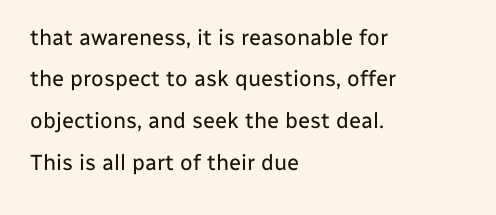that awareness, it is reasonable for the prospect to ask questions, offer objections, and seek the best deal. This is all part of their due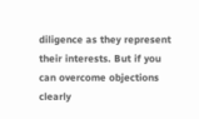diligence as they represent their interests. But if you can overcome objections clearly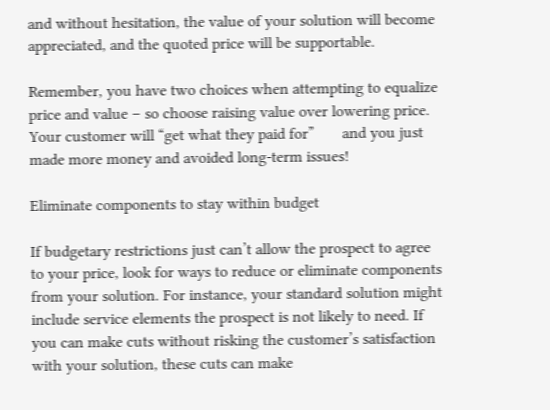and without hesitation, the value of your solution will become appreciated, and the quoted price will be supportable.

Remember, you have two choices when attempting to equalize price and value – so choose raising value over lowering price. Your customer will “get what they paid for”       and you just made more money and avoided long-term issues!

Eliminate components to stay within budget

If budgetary restrictions just can’t allow the prospect to agree to your price, look for ways to reduce or eliminate components from your solution. For instance, your standard solution might include service elements the prospect is not likely to need. If you can make cuts without risking the customer’s satisfaction with your solution, these cuts can make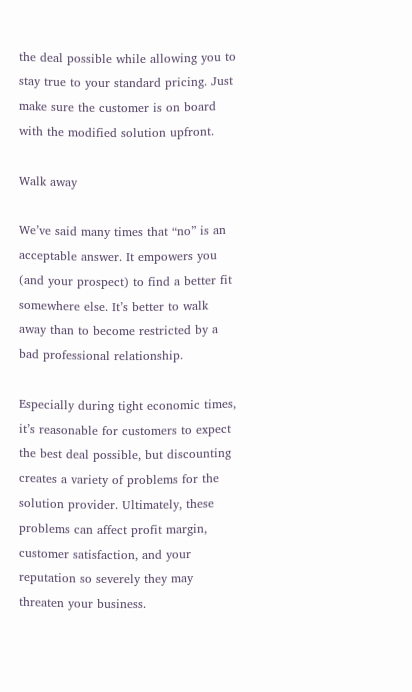the deal possible while allowing you to stay true to your standard pricing. Just make sure the customer is on board with the modified solution upfront.

Walk away

We’ve said many times that “no” is an acceptable answer. It empowers you (and your prospect) to find a better fit somewhere else. It’s better to walk away than to become restricted by a bad professional relationship.

Especially during tight economic times, it’s reasonable for customers to expect the best deal possible, but discounting creates a variety of problems for the solution provider. Ultimately, these problems can affect profit margin, customer satisfaction, and your reputation so severely they may threaten your business.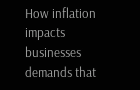How inflation impacts businesses demands that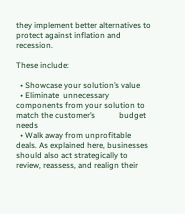they implement better alternatives to protect against inflation and recession.

These include:

  • Showcase your solution’s value
  • Eliminate  unnecessary components from your solution to match the customer’s            budget needs
  • Walk away from unprofitable deals. As explained here, businesses should also act strategically to review, reassess, and realign their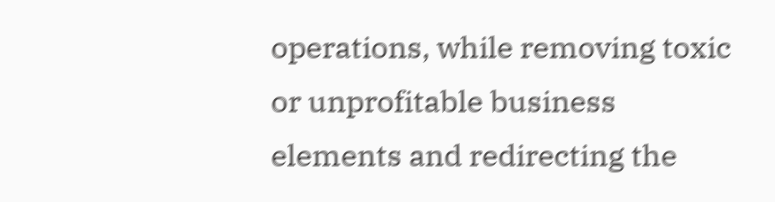operations, while removing toxic or unprofitable business elements and redirecting the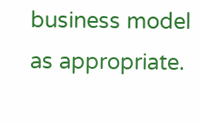business model as appropriate.